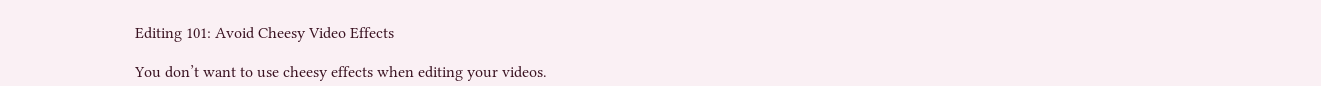Editing 101: Avoid Cheesy Video Effects

You don’t want to use cheesy effects when editing your videos.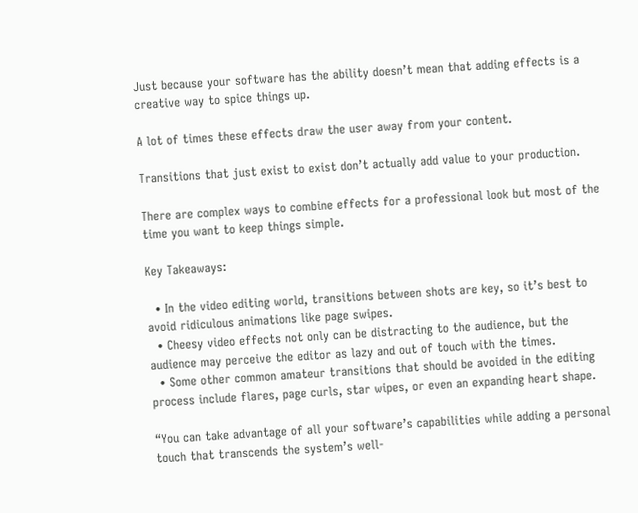Just because your software has the ability doesn’t mean that adding effects is a creative way to spice things up.

A lot of times these effects draw the user away from your content.

Transitions that just exist to exist don’t actually add value to your production.

There are complex ways to combine effects for a professional look but most of the time you want to keep things simple.

Key Takeaways:

  • In the video editing world, transitions between shots are key, so it’s best to avoid ridiculous animations like page swipes.
  • Cheesy video effects not only can be distracting to the audience, but the audience may perceive the editor as lazy and out of touch with the times.
  • Some other common amateur transitions that should be avoided in the editing process include flares, page curls, star wipes, or even an expanding heart shape.

“You can take advantage of all your software’s capabilities while adding a personal touch that transcends the system’s well-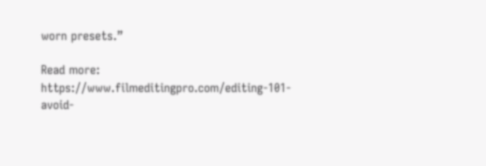worn presets.”

Read more: https://www.filmeditingpro.com/editing-101-avoid-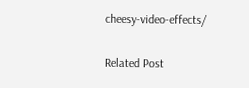cheesy-video-effects/

Related Post